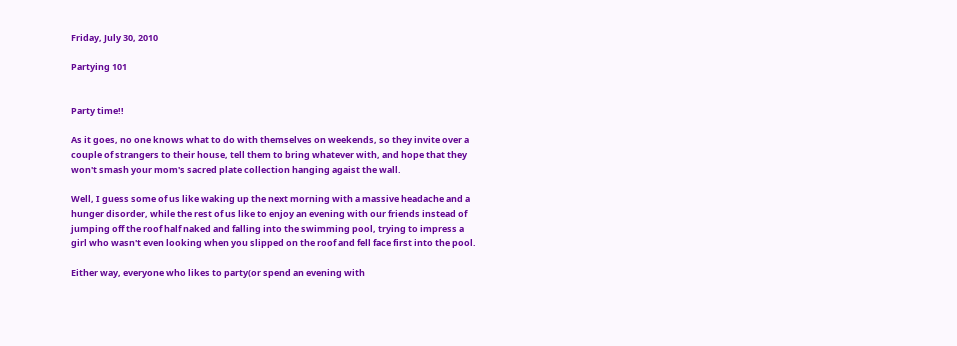Friday, July 30, 2010

Partying 101


Party time!!

As it goes, no one knows what to do with themselves on weekends, so they invite over a couple of strangers to their house, tell them to bring whatever with, and hope that they won't smash your mom's sacred plate collection hanging agaist the wall.

Well, I guess some of us like waking up the next morning with a massive headache and a hunger disorder, while the rest of us like to enjoy an evening with our friends instead of jumping off the roof half naked and falling into the swimming pool, trying to impress a girl who wasn't even looking when you slipped on the roof and fell face first into the pool.

Either way, everyone who likes to party(or spend an evening with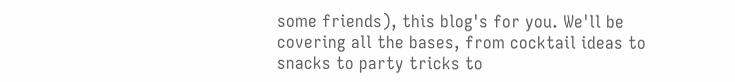some friends), this blog's for you. We'll be covering all the bases, from cocktail ideas to snacks to party tricks to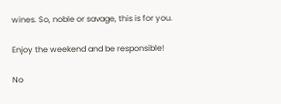wines. So, noble or savage, this is for you.

Enjoy the weekend and be responsible!

No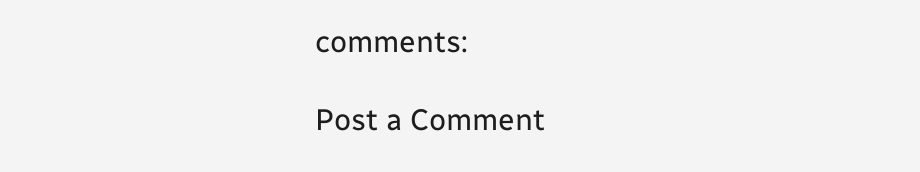comments:

Post a Comment